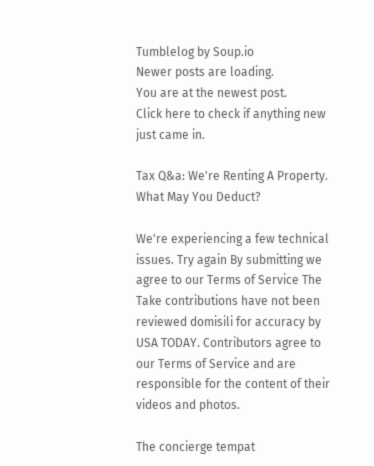Tumblelog by Soup.io
Newer posts are loading.
You are at the newest post.
Click here to check if anything new just came in.

Tax Q&a: We're Renting A Property. What May You Deduct?

We're experiencing a few technical issues. Try again By submitting we agree to our Terms of Service The Take contributions have not been reviewed domisili for accuracy by USA TODAY. Contributors agree to our Terms of Service and are responsible for the content of their videos and photos.

The concierge tempat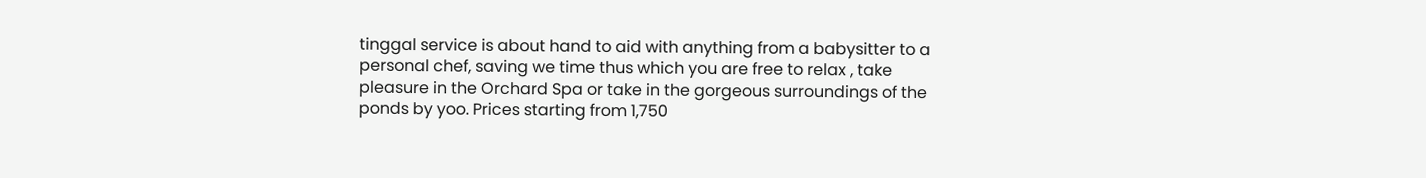tinggal service is about hand to aid with anything from a babysitter to a personal chef, saving we time thus which you are free to relax , take pleasure in the Orchard Spa or take in the gorgeous surroundings of the ponds by yoo. Prices starting from 1,750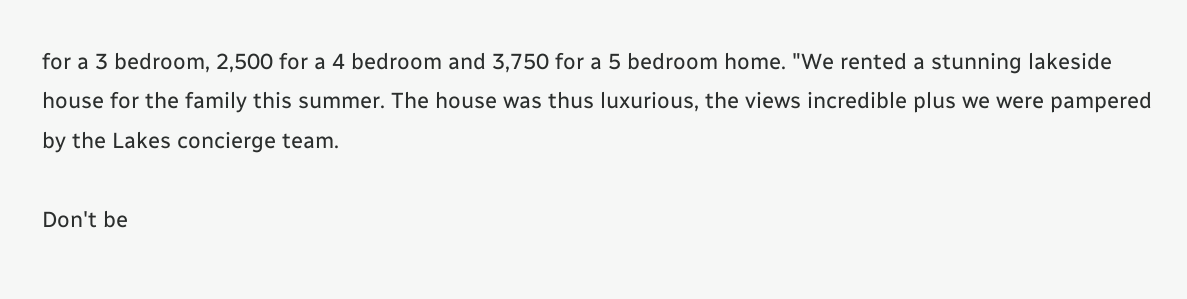for a 3 bedroom, 2,500 for a 4 bedroom and 3,750 for a 5 bedroom home. "We rented a stunning lakeside house for the family this summer. The house was thus luxurious, the views incredible plus we were pampered by the Lakes concierge team.

Don't be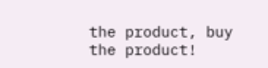the product, buy the product!